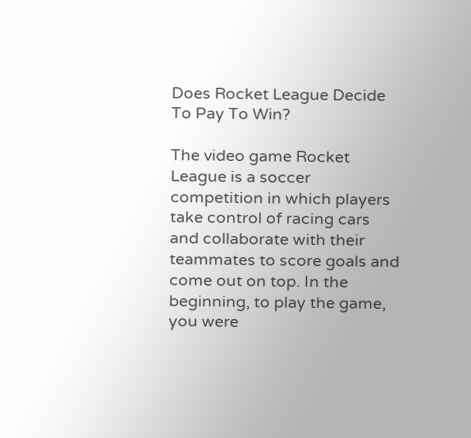Does Rocket League Decide To Pay To Win?

The video game Rocket League is a soccer competition in which players take control of racing cars and collaborate with their teammates to score goals and come out on top. In the beginning, to play the game, you were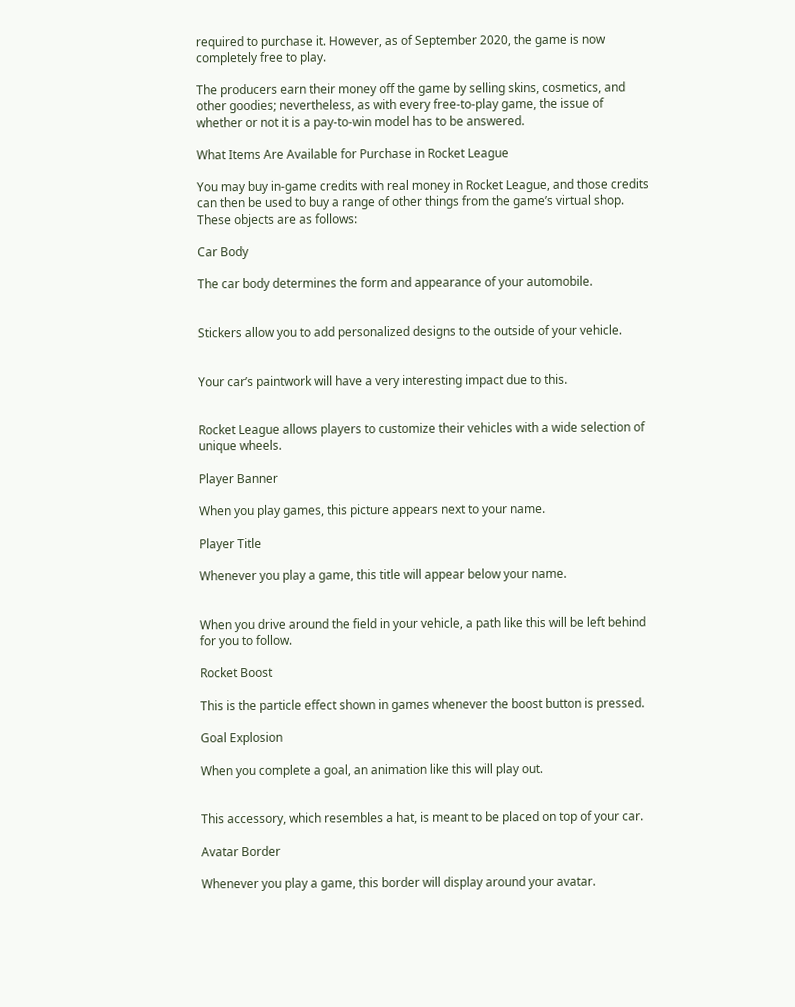required to purchase it. However, as of September 2020, the game is now completely free to play.

The producers earn their money off the game by selling skins, cosmetics, and other goodies; nevertheless, as with every free-to-play game, the issue of whether or not it is a pay-to-win model has to be answered.

What Items Are Available for Purchase in Rocket League

You may buy in-game credits with real money in Rocket League, and those credits can then be used to buy a range of other things from the game’s virtual shop. These objects are as follows:

Car Body

The car body determines the form and appearance of your automobile.


Stickers allow you to add personalized designs to the outside of your vehicle.


Your car’s paintwork will have a very interesting impact due to this.


Rocket League allows players to customize their vehicles with a wide selection of unique wheels.

Player Banner

When you play games, this picture appears next to your name.

Player Title

Whenever you play a game, this title will appear below your name.


When you drive around the field in your vehicle, a path like this will be left behind for you to follow.

Rocket Boost

This is the particle effect shown in games whenever the boost button is pressed.

Goal Explosion

When you complete a goal, an animation like this will play out.


This accessory, which resembles a hat, is meant to be placed on top of your car.

Avatar Border

Whenever you play a game, this border will display around your avatar.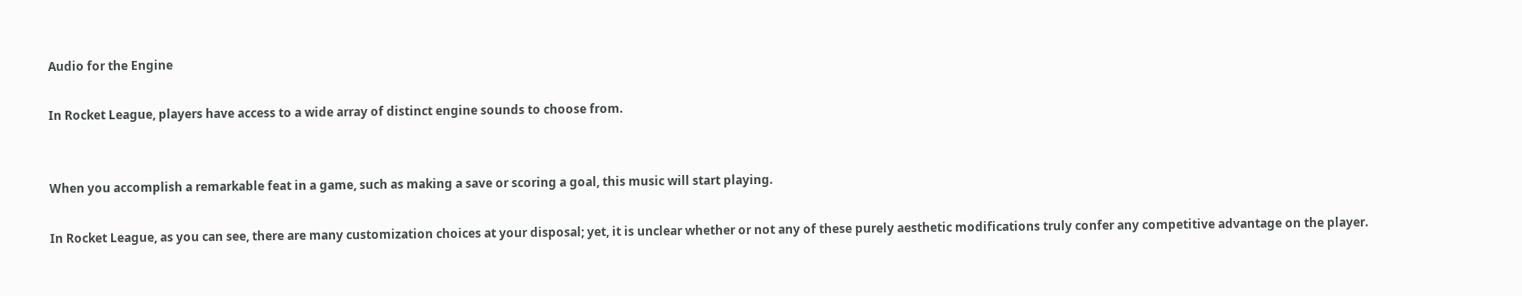Audio for the Engine

In Rocket League, players have access to a wide array of distinct engine sounds to choose from.


When you accomplish a remarkable feat in a game, such as making a save or scoring a goal, this music will start playing.

In Rocket League, as you can see, there are many customization choices at your disposal; yet, it is unclear whether or not any of these purely aesthetic modifications truly confer any competitive advantage on the player.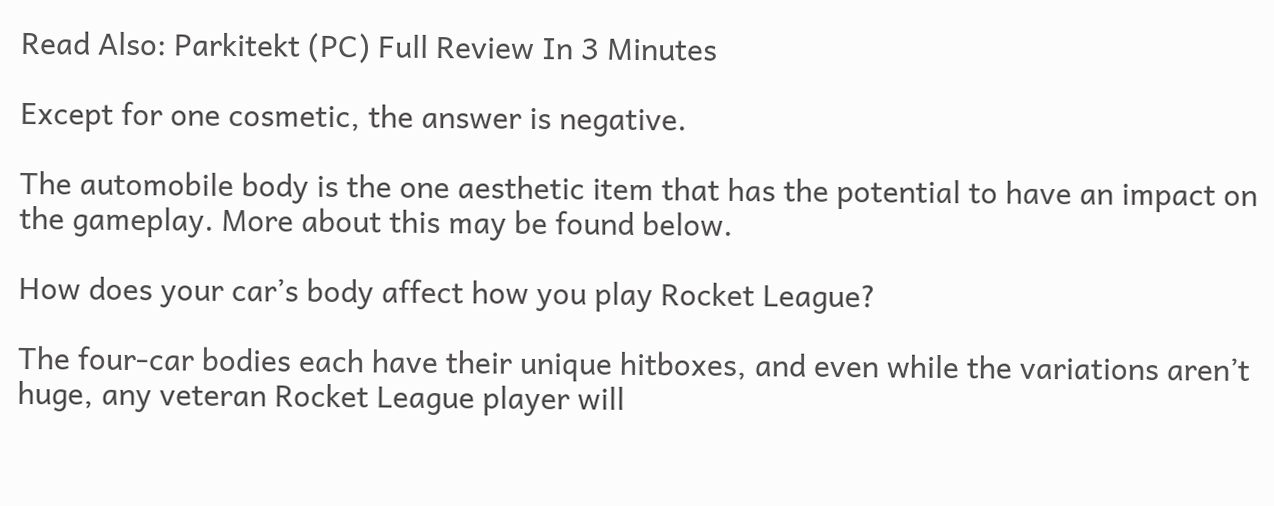Read Also: Parkitekt (PC) Full Review In 3 Minutes

Except for one cosmetic, the answer is negative.

The automobile body is the one aesthetic item that has the potential to have an impact on the gameplay. More about this may be found below.

How does your car’s body affect how you play Rocket League?

The four-car bodies each have their unique hitboxes, and even while the variations aren’t huge, any veteran Rocket League player will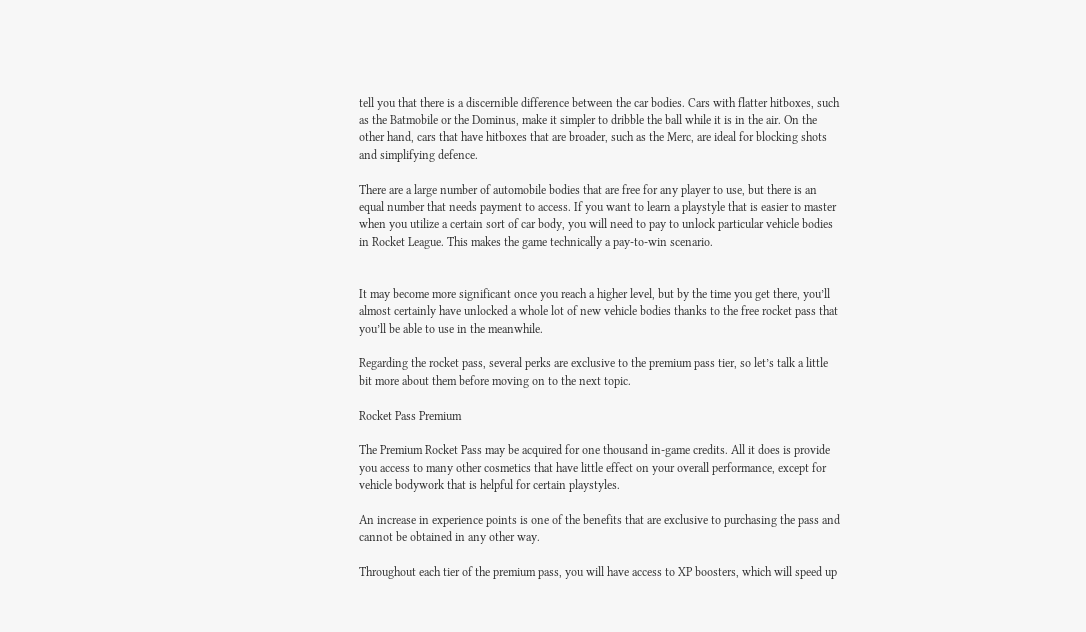tell you that there is a discernible difference between the car bodies. Cars with flatter hitboxes, such as the Batmobile or the Dominus, make it simpler to dribble the ball while it is in the air. On the other hand, cars that have hitboxes that are broader, such as the Merc, are ideal for blocking shots and simplifying defence.

There are a large number of automobile bodies that are free for any player to use, but there is an equal number that needs payment to access. If you want to learn a playstyle that is easier to master when you utilize a certain sort of car body, you will need to pay to unlock particular vehicle bodies in Rocket League. This makes the game technically a pay-to-win scenario.


It may become more significant once you reach a higher level, but by the time you get there, you’ll almost certainly have unlocked a whole lot of new vehicle bodies thanks to the free rocket pass that you’ll be able to use in the meanwhile.

Regarding the rocket pass, several perks are exclusive to the premium pass tier, so let’s talk a little bit more about them before moving on to the next topic.

Rocket Pass Premium

The Premium Rocket Pass may be acquired for one thousand in-game credits. All it does is provide you access to many other cosmetics that have little effect on your overall performance, except for vehicle bodywork that is helpful for certain playstyles.

An increase in experience points is one of the benefits that are exclusive to purchasing the pass and cannot be obtained in any other way.

Throughout each tier of the premium pass, you will have access to XP boosters, which will speed up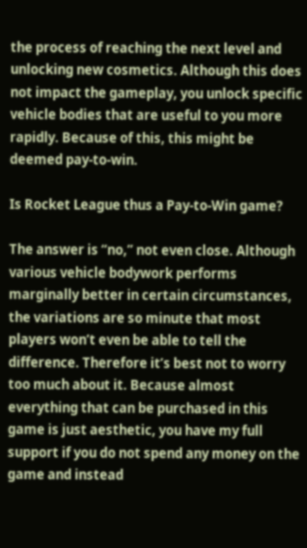the process of reaching the next level and unlocking new cosmetics. Although this does not impact the gameplay, you unlock specific vehicle bodies that are useful to you more rapidly. Because of this, this might be deemed pay-to-win.

Is Rocket League thus a Pay-to-Win game?

The answer is “no,” not even close. Although various vehicle bodywork performs marginally better in certain circumstances, the variations are so minute that most players won’t even be able to tell the difference. Therefore it’s best not to worry too much about it. Because almost everything that can be purchased in this game is just aesthetic, you have my full support if you do not spend any money on the game and instead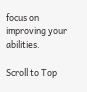focus on improving your abilities.

Scroll to Top